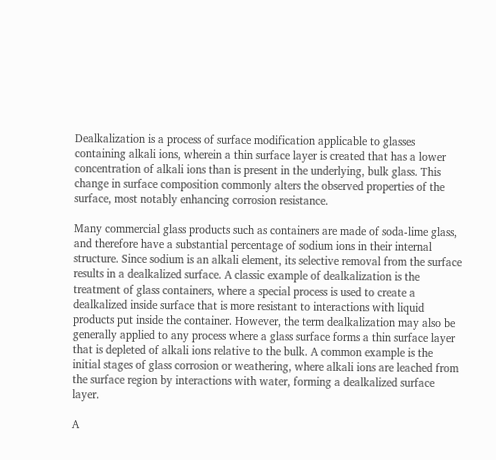Dealkalization is a process of surface modification applicable to glasses containing alkali ions, wherein a thin surface layer is created that has a lower concentration of alkali ions than is present in the underlying, bulk glass. This change in surface composition commonly alters the observed properties of the surface, most notably enhancing corrosion resistance.

Many commercial glass products such as containers are made of soda-lime glass, and therefore have a substantial percentage of sodium ions in their internal structure. Since sodium is an alkali element, its selective removal from the surface results in a dealkalized surface. A classic example of dealkalization is the treatment of glass containers, where a special process is used to create a dealkalized inside surface that is more resistant to interactions with liquid products put inside the container. However, the term dealkalization may also be generally applied to any process where a glass surface forms a thin surface layer that is depleted of alkali ions relative to the bulk. A common example is the initial stages of glass corrosion or weathering, where alkali ions are leached from the surface region by interactions with water, forming a dealkalized surface layer.

A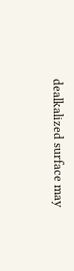dealkalized surface may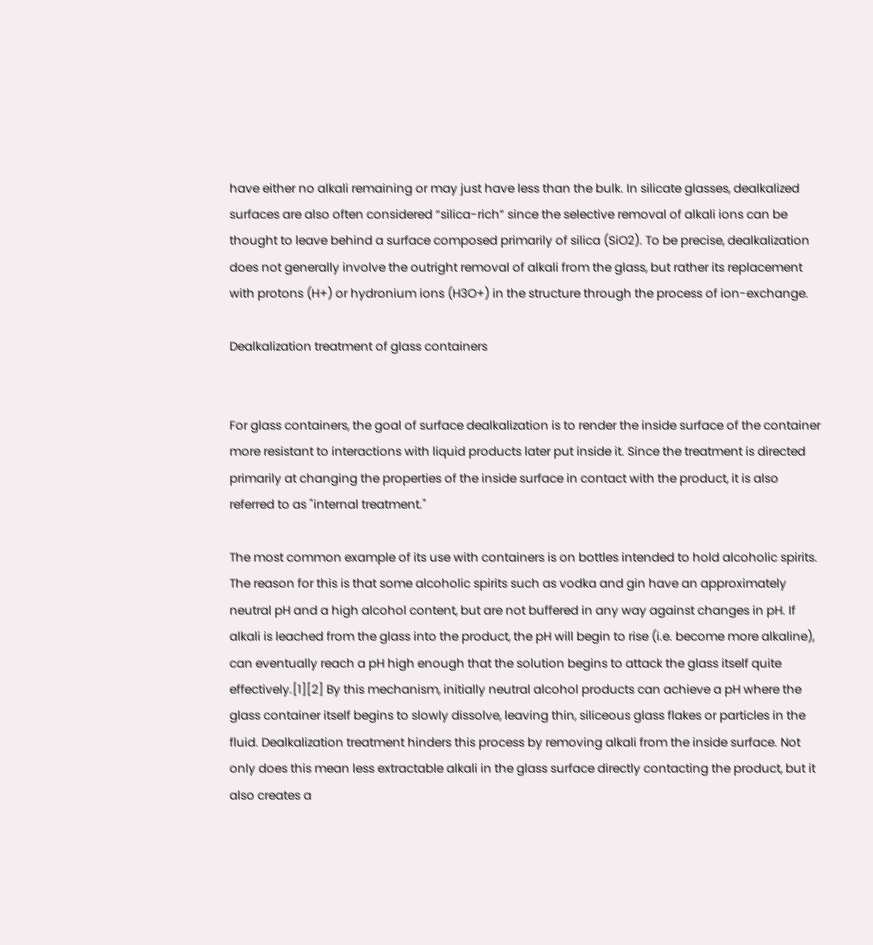have either no alkali remaining or may just have less than the bulk. In silicate glasses, dealkalized surfaces are also often considered “silica-rich” since the selective removal of alkali ions can be thought to leave behind a surface composed primarily of silica (SiO2). To be precise, dealkalization does not generally involve the outright removal of alkali from the glass, but rather its replacement with protons (H+) or hydronium ions (H3O+) in the structure through the process of ion-exchange.

Dealkalization treatment of glass containers


For glass containers, the goal of surface dealkalization is to render the inside surface of the container more resistant to interactions with liquid products later put inside it. Since the treatment is directed primarily at changing the properties of the inside surface in contact with the product, it is also referred to as "internal treatment."

The most common example of its use with containers is on bottles intended to hold alcoholic spirits. The reason for this is that some alcoholic spirits such as vodka and gin have an approximately neutral pH and a high alcohol content, but are not buffered in any way against changes in pH. If alkali is leached from the glass into the product, the pH will begin to rise (i.e. become more alkaline), can eventually reach a pH high enough that the solution begins to attack the glass itself quite effectively.[1][2] By this mechanism, initially neutral alcohol products can achieve a pH where the glass container itself begins to slowly dissolve, leaving thin, siliceous glass flakes or particles in the fluid. Dealkalization treatment hinders this process by removing alkali from the inside surface. Not only does this mean less extractable alkali in the glass surface directly contacting the product, but it also creates a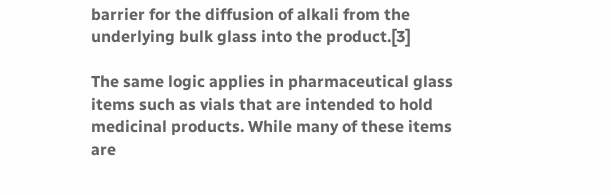barrier for the diffusion of alkali from the underlying bulk glass into the product.[3]

The same logic applies in pharmaceutical glass items such as vials that are intended to hold medicinal products. While many of these items are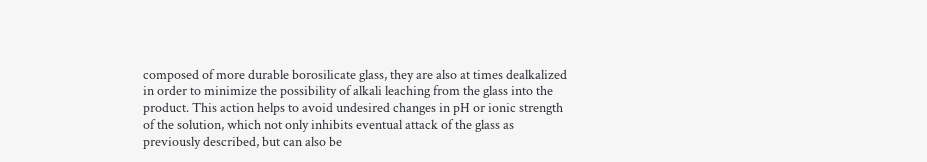composed of more durable borosilicate glass, they are also at times dealkalized in order to minimize the possibility of alkali leaching from the glass into the product. This action helps to avoid undesired changes in pH or ionic strength of the solution, which not only inhibits eventual attack of the glass as previously described, but can also be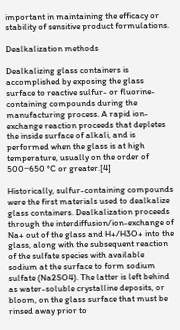important in maintaining the efficacy or stability of sensitive product formulations.

Dealkalization methods

Dealkalizing glass containers is accomplished by exposing the glass surface to reactive sulfur- or fluorine-containing compounds during the manufacturing process. A rapid ion-exchange reaction proceeds that depletes the inside surface of alkali, and is performed when the glass is at high temperature, usually on the order of 500−650 °C or greater.[4]

Historically, sulfur-containing compounds were the first materials used to dealkalize glass containers. Dealkalization proceeds through the interdiffusion/ion-exchange of Na+ out of the glass and H+/H3O+ into the glass, along with the subsequent reaction of the sulfate species with available sodium at the surface to form sodium sulfate (Na2SO4). The latter is left behind as water-soluble crystalline deposits, or bloom, on the glass surface that must be rinsed away prior to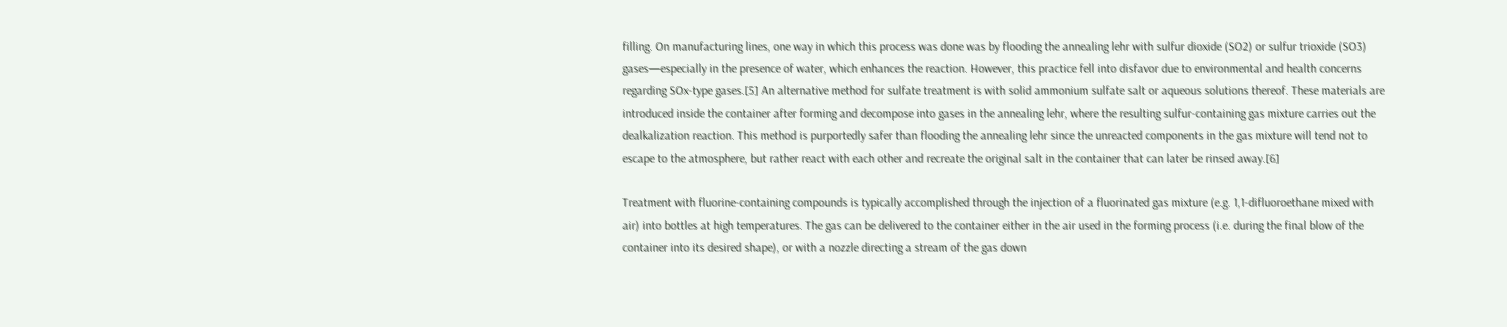filling. On manufacturing lines, one way in which this process was done was by flooding the annealing lehr with sulfur dioxide (SO2) or sulfur trioxide (SO3) gases—especially in the presence of water, which enhances the reaction. However, this practice fell into disfavor due to environmental and health concerns regarding SOx-type gases.[5] An alternative method for sulfate treatment is with solid ammonium sulfate salt or aqueous solutions thereof. These materials are introduced inside the container after forming and decompose into gases in the annealing lehr, where the resulting sulfur-containing gas mixture carries out the dealkalization reaction. This method is purportedly safer than flooding the annealing lehr since the unreacted components in the gas mixture will tend not to escape to the atmosphere, but rather react with each other and recreate the original salt in the container that can later be rinsed away.[6]

Treatment with fluorine-containing compounds is typically accomplished through the injection of a fluorinated gas mixture (e.g. 1,1-difluoroethane mixed with air) into bottles at high temperatures. The gas can be delivered to the container either in the air used in the forming process (i.e. during the final blow of the container into its desired shape), or with a nozzle directing a stream of the gas down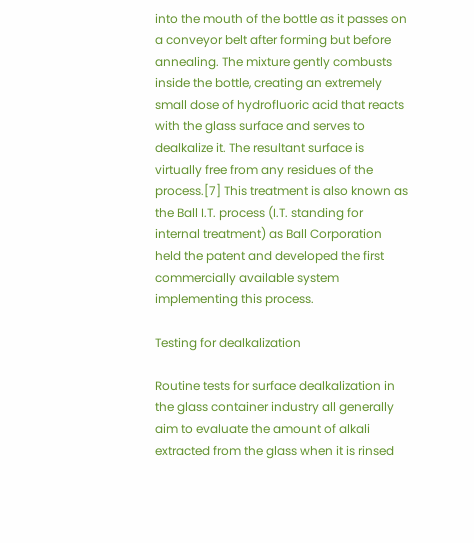into the mouth of the bottle as it passes on a conveyor belt after forming but before annealing. The mixture gently combusts inside the bottle, creating an extremely small dose of hydrofluoric acid that reacts with the glass surface and serves to dealkalize it. The resultant surface is virtually free from any residues of the process.[7] This treatment is also known as the Ball I.T. process (I.T. standing for internal treatment) as Ball Corporation held the patent and developed the first commercially available system implementing this process.

Testing for dealkalization

Routine tests for surface dealkalization in the glass container industry all generally aim to evaluate the amount of alkali extracted from the glass when it is rinsed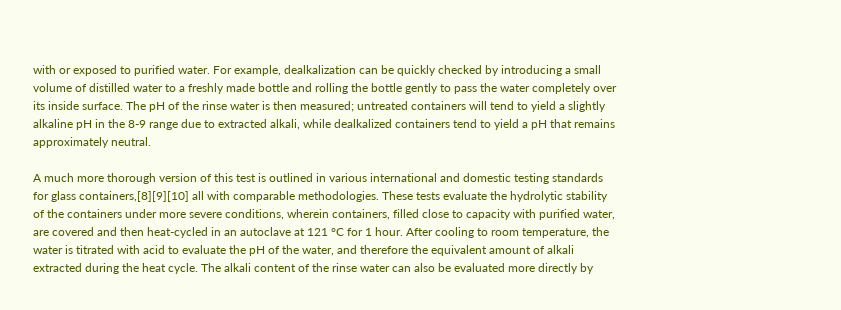with or exposed to purified water. For example, dealkalization can be quickly checked by introducing a small volume of distilled water to a freshly made bottle and rolling the bottle gently to pass the water completely over its inside surface. The pH of the rinse water is then measured; untreated containers will tend to yield a slightly alkaline pH in the 8-9 range due to extracted alkali, while dealkalized containers tend to yield a pH that remains approximately neutral.

A much more thorough version of this test is outlined in various international and domestic testing standards for glass containers,[8][9][10] all with comparable methodologies. These tests evaluate the hydrolytic stability of the containers under more severe conditions, wherein containers, filled close to capacity with purified water, are covered and then heat-cycled in an autoclave at 121 °C for 1 hour. After cooling to room temperature, the water is titrated with acid to evaluate the pH of the water, and therefore the equivalent amount of alkali extracted during the heat cycle. The alkali content of the rinse water can also be evaluated more directly by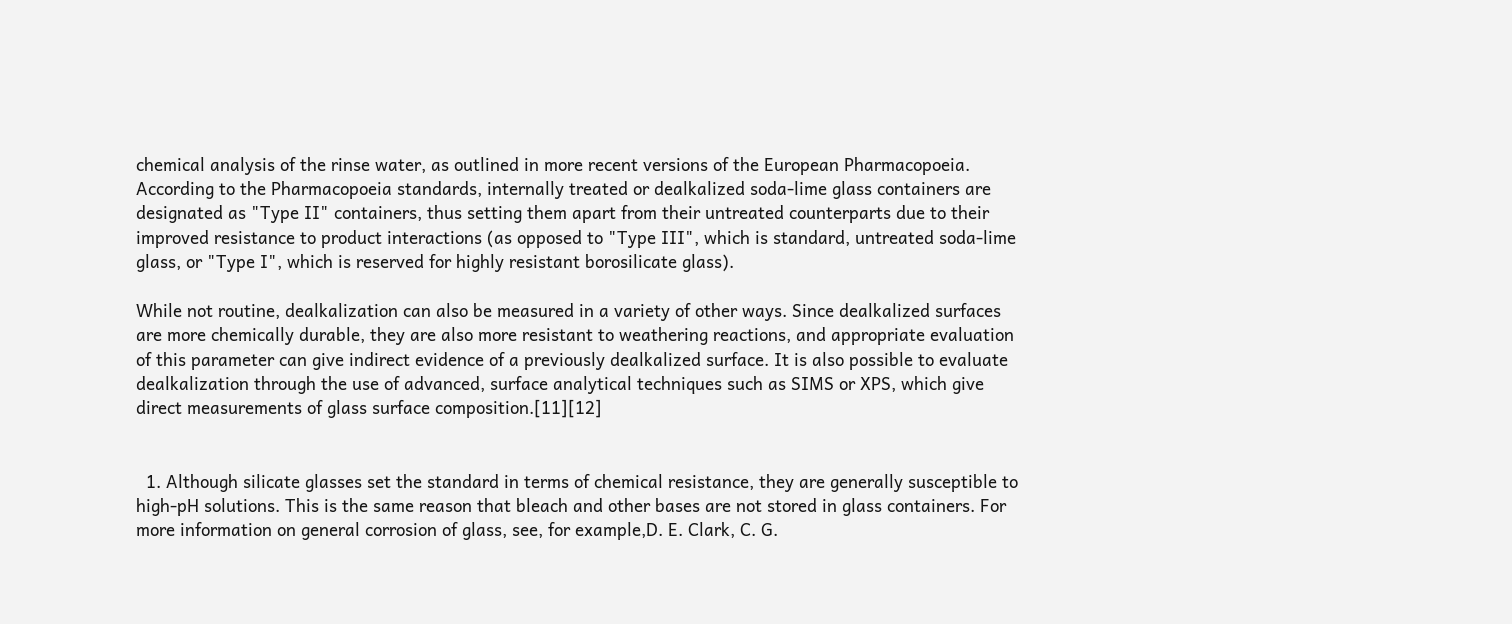chemical analysis of the rinse water, as outlined in more recent versions of the European Pharmacopoeia. According to the Pharmacopoeia standards, internally treated or dealkalized soda-lime glass containers are designated as "Type II" containers, thus setting them apart from their untreated counterparts due to their improved resistance to product interactions (as opposed to "Type III", which is standard, untreated soda-lime glass, or "Type I", which is reserved for highly resistant borosilicate glass).

While not routine, dealkalization can also be measured in a variety of other ways. Since dealkalized surfaces are more chemically durable, they are also more resistant to weathering reactions, and appropriate evaluation of this parameter can give indirect evidence of a previously dealkalized surface. It is also possible to evaluate dealkalization through the use of advanced, surface analytical techniques such as SIMS or XPS, which give direct measurements of glass surface composition.[11][12]


  1. Although silicate glasses set the standard in terms of chemical resistance, they are generally susceptible to high-pH solutions. This is the same reason that bleach and other bases are not stored in glass containers. For more information on general corrosion of glass, see, for example,D. E. Clark, C. G.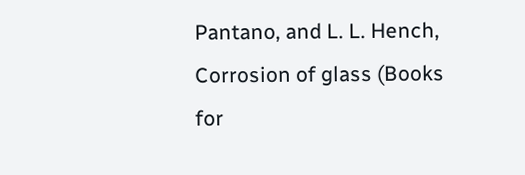Pantano, and L. L. Hench, Corrosion of glass (Books for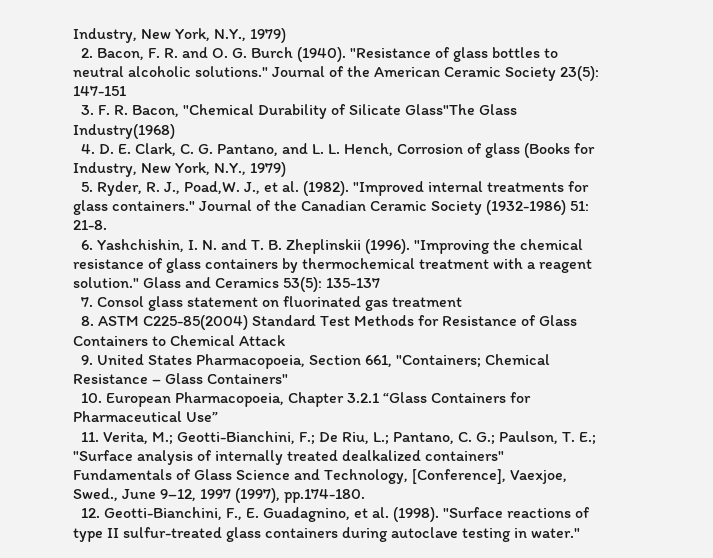Industry, New York, N.Y., 1979)
  2. Bacon, F. R. and O. G. Burch (1940). "Resistance of glass bottles to neutral alcoholic solutions." Journal of the American Ceramic Society 23(5): 147-151
  3. F. R. Bacon, "Chemical Durability of Silicate Glass"The Glass Industry(1968)
  4. D. E. Clark, C. G. Pantano, and L. L. Hench, Corrosion of glass (Books for Industry, New York, N.Y., 1979)
  5. Ryder, R. J., Poad,W. J., et al. (1982). "Improved internal treatments for glass containers." Journal of the Canadian Ceramic Society (1932-1986) 51: 21-8.
  6. Yashchishin, I. N. and T. B. Zheplinskii (1996). "Improving the chemical resistance of glass containers by thermochemical treatment with a reagent solution." Glass and Ceramics 53(5): 135-137
  7. Consol glass statement on fluorinated gas treatment
  8. ASTM C225-85(2004) Standard Test Methods for Resistance of Glass Containers to Chemical Attack
  9. United States Pharmacopoeia, Section 661, "Containers; Chemical Resistance – Glass Containers"
  10. European Pharmacopoeia, Chapter 3.2.1 “Glass Containers for Pharmaceutical Use”
  11. Verita, M.; Geotti-Bianchini, F.; De Riu, L.; Pantano, C. G.; Paulson, T. E.; "Surface analysis of internally treated dealkalized containers" Fundamentals of Glass Science and Technology, [Conference], Vaexjoe, Swed., June 9–12, 1997 (1997), pp.174-180.
  12. Geotti-Bianchini, F., E. Guadagnino, et al. (1998). "Surface reactions of type II sulfur-treated glass containers during autoclave testing in water."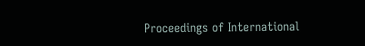Proceedings of International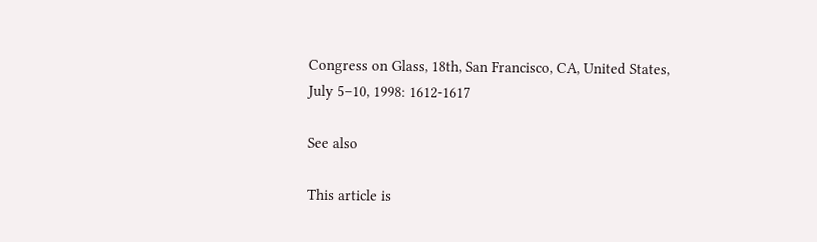Congress on Glass, 18th, San Francisco, CA, United States, July 5–10, 1998: 1612-1617

See also

This article is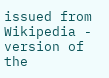issued from Wikipedia - version of the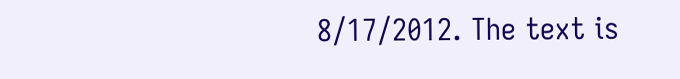8/17/2012. The text is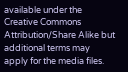available under the Creative Commons Attribution/Share Alike but additional terms may apply for the media files.